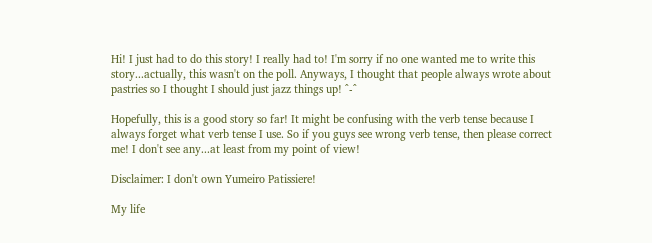Hi! I just had to do this story! I really had to! I'm sorry if no one wanted me to write this story...actually, this wasn't on the poll. Anyways, I thought that people always wrote about pastries so I thought I should just jazz things up! ^-^

Hopefully, this is a good story so far! It might be confusing with the verb tense because I always forget what verb tense I use. So if you guys see wrong verb tense, then please correct me! I don't see any...at least from my point of view!

Disclaimer: I don't own Yumeiro Patissiere!

My life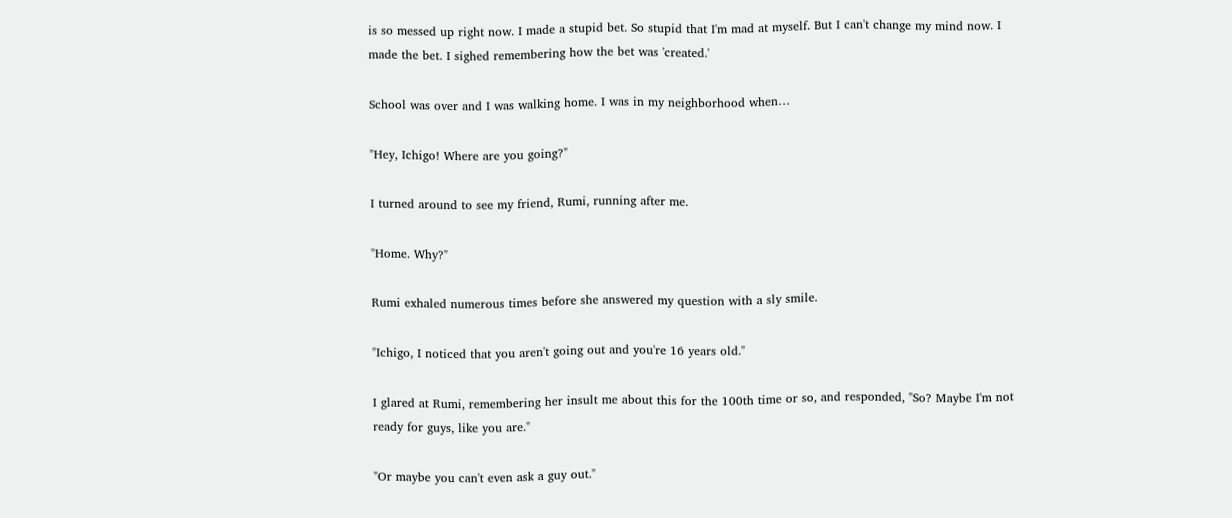is so messed up right now. I made a stupid bet. So stupid that I'm mad at myself. But I can't change my mind now. I made the bet. I sighed remembering how the bet was 'created.'

School was over and I was walking home. I was in my neighborhood when…

"Hey, Ichigo! Where are you going?"

I turned around to see my friend, Rumi, running after me.

"Home. Why?"

Rumi exhaled numerous times before she answered my question with a sly smile.

"Ichigo, I noticed that you aren't going out and you're 16 years old."

I glared at Rumi, remembering her insult me about this for the 100th time or so, and responded, "So? Maybe I'm not ready for guys, like you are."

"Or maybe you can't even ask a guy out."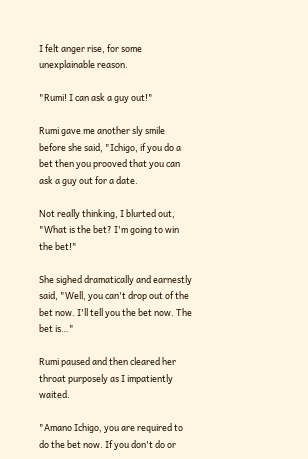I felt anger rise, for some unexplainable reason.

"Rumi! I can ask a guy out!"

Rumi gave me another sly smile before she said, "Ichigo, if you do a bet then you prooved that you can ask a guy out for a date.

Not really thinking, I blurted out, "What is the bet? I'm going to win the bet!"

She sighed dramatically and earnestly said, "Well, you can't drop out of the bet now. I'll tell you the bet now. The bet is…"

Rumi paused and then cleared her throat purposely as I impatiently waited.

"Amano Ichigo, you are required to do the bet now. If you don't do or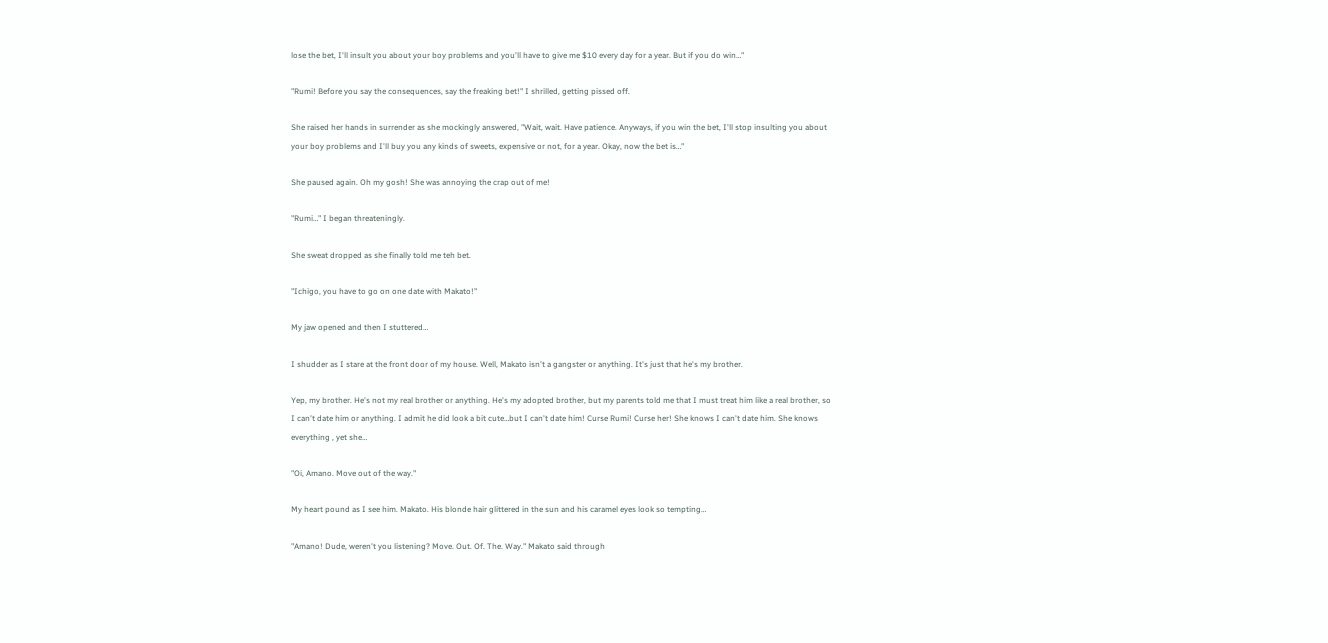lose the bet, I'll insult you about your boy problems and you'll have to give me $10 every day for a year. But if you do win…"

"Rumi! Before you say the consequences, say the freaking bet!" I shrilled, getting pissed off.

She raised her hands in surrender as she mockingly answered, "Wait, wait. Have patience. Anyways, if you win the bet, I'll stop insulting you about your boy problems and I'll buy you any kinds of sweets, expensive or not, for a year. Okay, now the bet is…"

She paused again. Oh my gosh! She was annoying the crap out of me!

"Rumi…" I began threateningly.

She sweat dropped as she finally told me teh bet.

"Ichigo, you have to go on one date with Makato!"

My jaw opened and then I stuttered…

I shudder as I stare at the front door of my house. Well, Makato isn't a gangster or anything. It's just that he's my brother.

Yep, my brother. He's not my real brother or anything. He's my adopted brother, but my parents told me that I must treat him like a real brother, so I can't date him or anything. I admit he did look a bit cute…but I can't date him! Curse Rumi! Curse her! She knows I can't date him. She knows everything , yet she…

"Oi, Amano. Move out of the way."

My heart pound as I see him. Makato. His blonde hair glittered in the sun and his caramel eyes look so tempting…

"Amano! Dude, weren't you listening? Move. Out. Of. The. Way." Makato said through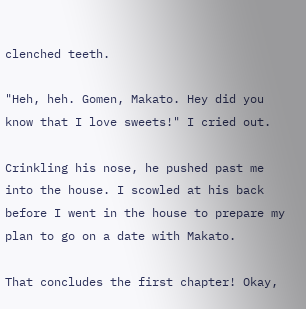clenched teeth.

"Heh, heh. Gomen, Makato. Hey did you know that I love sweets!" I cried out.

Crinkling his nose, he pushed past me into the house. I scowled at his back before I went in the house to prepare my plan to go on a date with Makato.

That concludes the first chapter! Okay,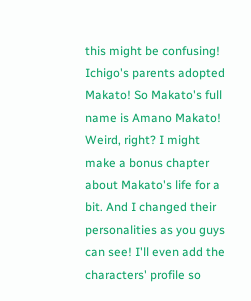this might be confusing! Ichigo's parents adopted Makato! So Makato's full name is Amano Makato! Weird, right? I might make a bonus chapter about Makato's life for a bit. And I changed their personalities as you guys can see! I'll even add the characters' profile so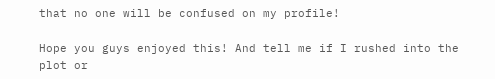that no one will be confused on my profile!

Hope you guys enjoyed this! And tell me if I rushed into the plot or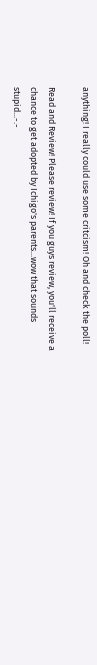anything! I really could use some critcism! Oh and check the poll!

Read and Review! Please review! If you guys review, you'll receive a chance to get adopted by Ichigo's parents...wow that sounds stupid...-.-